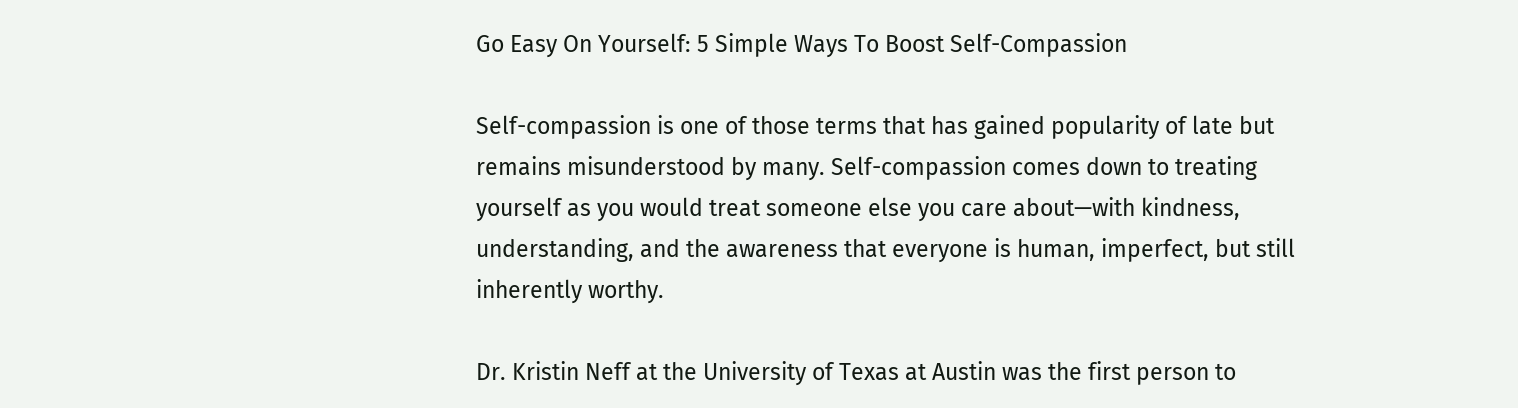Go Easy On Yourself: 5 Simple Ways To Boost Self-Compassion

Self-compassion is one of those terms that has gained popularity of late but remains misunderstood by many. Self-compassion comes down to treating yourself as you would treat someone else you care about—with kindness, understanding, and the awareness that everyone is human, imperfect, but still inherently worthy.

Dr. Kristin Neff at the University of Texas at Austin was the first person to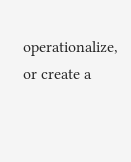operationalize, or create a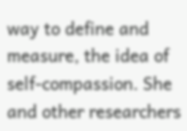way to define and measure, the idea of self-compassion. She and other researchers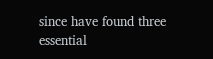since have found three essential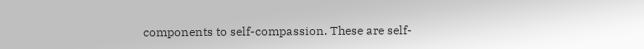components to self-compassion. These are self-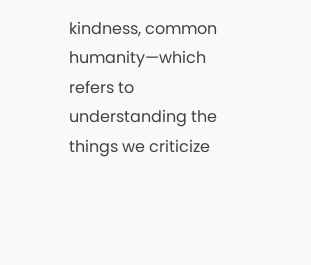kindness, common humanity—which refers to understanding the things we criticize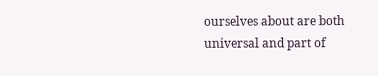ourselves about are both universal and part of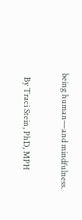being human—and mindfulness.


  By Traci Stein, PhD, MPH